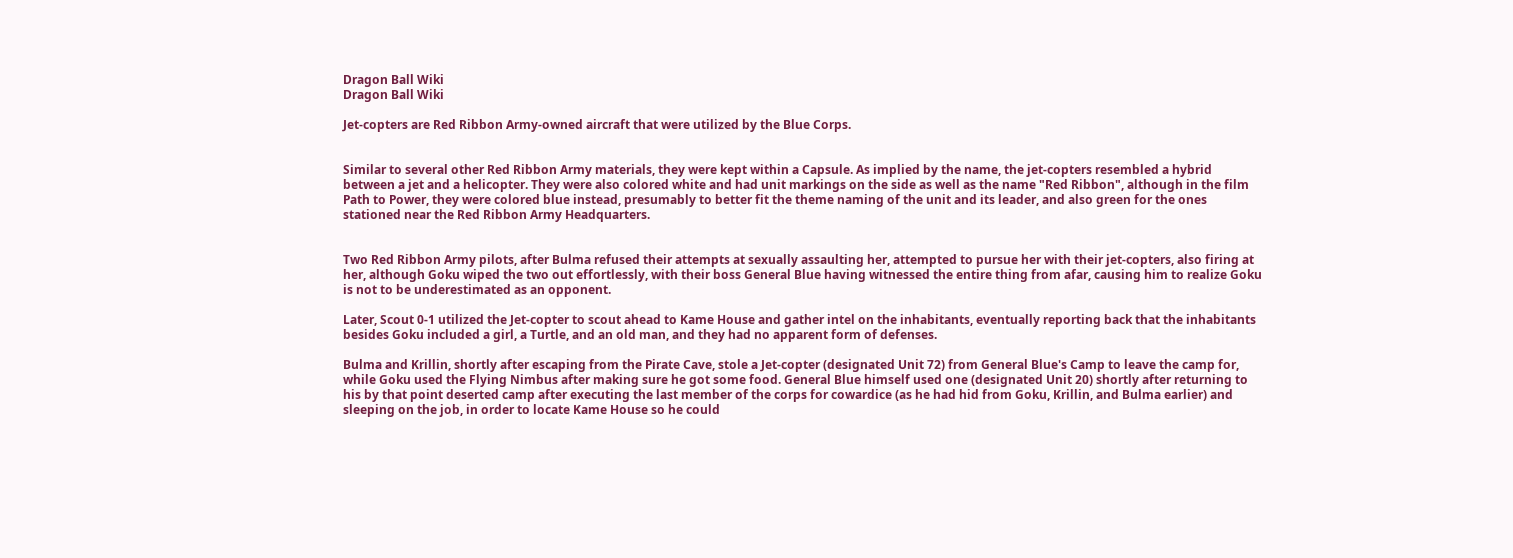Dragon Ball Wiki
Dragon Ball Wiki

Jet-copters are Red Ribbon Army-owned aircraft that were utilized by the Blue Corps.


Similar to several other Red Ribbon Army materials, they were kept within a Capsule. As implied by the name, the jet-copters resembled a hybrid between a jet and a helicopter. They were also colored white and had unit markings on the side as well as the name "Red Ribbon", although in the film Path to Power, they were colored blue instead, presumably to better fit the theme naming of the unit and its leader, and also green for the ones stationed near the Red Ribbon Army Headquarters.


Two Red Ribbon Army pilots, after Bulma refused their attempts at sexually assaulting her, attempted to pursue her with their jet-copters, also firing at her, although Goku wiped the two out effortlessly, with their boss General Blue having witnessed the entire thing from afar, causing him to realize Goku is not to be underestimated as an opponent.

Later, Scout 0-1 utilized the Jet-copter to scout ahead to Kame House and gather intel on the inhabitants, eventually reporting back that the inhabitants besides Goku included a girl, a Turtle, and an old man, and they had no apparent form of defenses.

Bulma and Krillin, shortly after escaping from the Pirate Cave, stole a Jet-copter (designated Unit 72) from General Blue's Camp to leave the camp for, while Goku used the Flying Nimbus after making sure he got some food. General Blue himself used one (designated Unit 20) shortly after returning to his by that point deserted camp after executing the last member of the corps for cowardice (as he had hid from Goku, Krillin, and Bulma earlier) and sleeping on the job, in order to locate Kame House so he could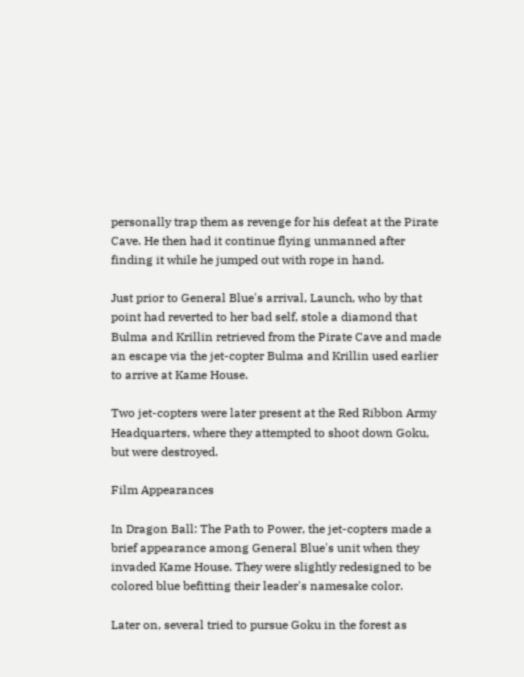personally trap them as revenge for his defeat at the Pirate Cave. He then had it continue flying unmanned after finding it while he jumped out with rope in hand.

Just prior to General Blue's arrival, Launch, who by that point had reverted to her bad self, stole a diamond that Bulma and Krillin retrieved from the Pirate Cave and made an escape via the jet-copter Bulma and Krillin used earlier to arrive at Kame House.

Two jet-copters were later present at the Red Ribbon Army Headquarters, where they attempted to shoot down Goku, but were destroyed.

Film Appearances

In Dragon Ball: The Path to Power, the jet-copters made a brief appearance among General Blue's unit when they invaded Kame House. They were slightly redesigned to be colored blue befitting their leader's namesake color.

Later on, several tried to pursue Goku in the forest as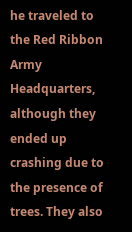he traveled to the Red Ribbon Army Headquarters, although they ended up crashing due to the presence of trees. They also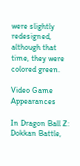were slightly redesigned, although that time, they were colored green.

Video Game Appearances

In Dragon Ball Z: Dokkan Battle,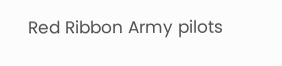Red Ribbon Army pilots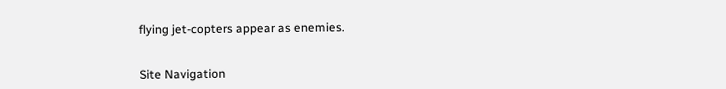flying jet-copters appear as enemies.


Site Navigation